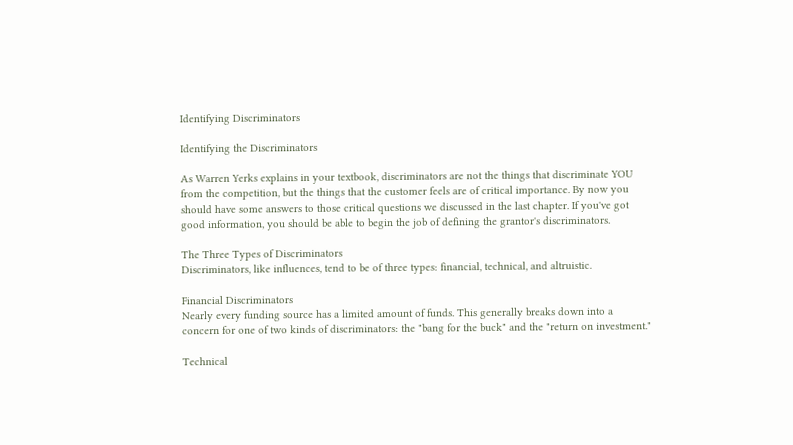Identifying Discriminators

Identifying the Discriminators

As Warren Yerks explains in your textbook, discriminators are not the things that discriminate YOU from the competition, but the things that the customer feels are of critical importance. By now you should have some answers to those critical questions we discussed in the last chapter. If you've got good information, you should be able to begin the job of defining the grantor's discriminators.

The Three Types of Discriminators
Discriminators, like influences, tend to be of three types: financial, technical, and altruistic.

Financial Discriminators
Nearly every funding source has a limited amount of funds. This generally breaks down into a concern for one of two kinds of discriminators: the "bang for the buck" and the "return on investment."

Technical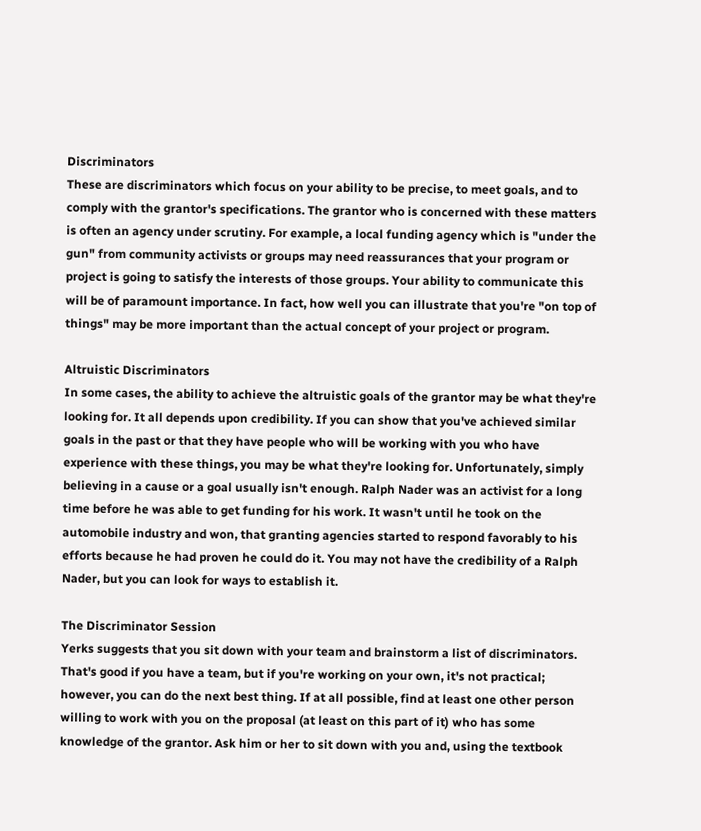Discriminators
These are discriminators which focus on your ability to be precise, to meet goals, and to comply with the grantor's specifications. The grantor who is concerned with these matters is often an agency under scrutiny. For example, a local funding agency which is "under the gun" from community activists or groups may need reassurances that your program or project is going to satisfy the interests of those groups. Your ability to communicate this will be of paramount importance. In fact, how well you can illustrate that you're "on top of things" may be more important than the actual concept of your project or program.

Altruistic Discriminators
In some cases, the ability to achieve the altruistic goals of the grantor may be what they're looking for. It all depends upon credibility. If you can show that you've achieved similar goals in the past or that they have people who will be working with you who have experience with these things, you may be what they're looking for. Unfortunately, simply believing in a cause or a goal usually isn't enough. Ralph Nader was an activist for a long time before he was able to get funding for his work. It wasn't until he took on the automobile industry and won, that granting agencies started to respond favorably to his efforts because he had proven he could do it. You may not have the credibility of a Ralph Nader, but you can look for ways to establish it.

The Discriminator Session
Yerks suggests that you sit down with your team and brainstorm a list of discriminators. That's good if you have a team, but if you're working on your own, it's not practical; however, you can do the next best thing. If at all possible, find at least one other person willing to work with you on the proposal (at least on this part of it) who has some knowledge of the grantor. Ask him or her to sit down with you and, using the textbook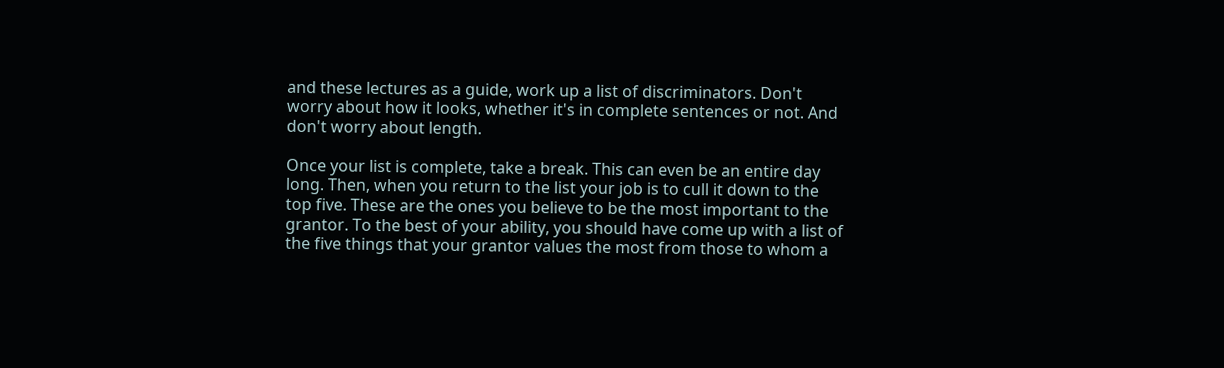and these lectures as a guide, work up a list of discriminators. Don't worry about how it looks, whether it's in complete sentences or not. And don't worry about length.

Once your list is complete, take a break. This can even be an entire day long. Then, when you return to the list your job is to cull it down to the top five. These are the ones you believe to be the most important to the grantor. To the best of your ability, you should have come up with a list of the five things that your grantor values the most from those to whom a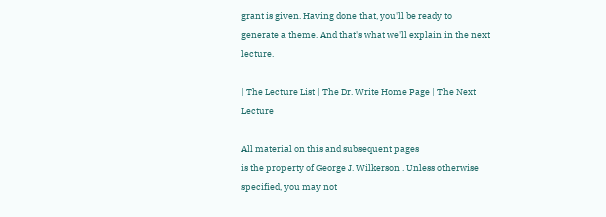grant is given. Having done that, you'll be ready to generate a theme. And that's what we'll explain in the next lecture.

| The Lecture List | The Dr. Write Home Page | The Next Lecture

All material on this and subsequent pages
is the property of George J. Wilkerson . Unless otherwise specified, you may not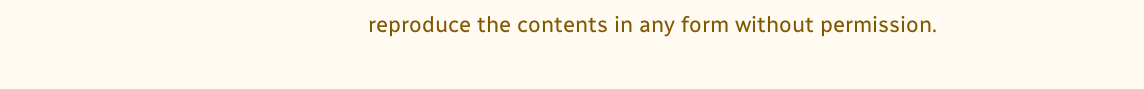reproduce the contents in any form without permission.